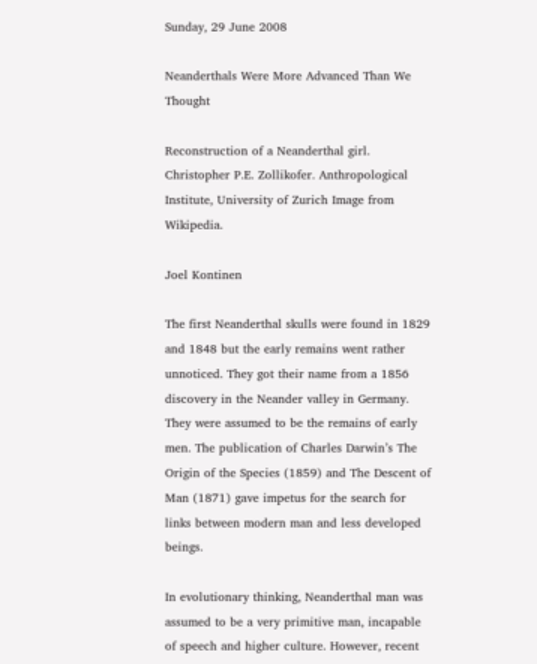Sunday, 29 June 2008

Neanderthals Were More Advanced Than We Thought

Reconstruction of a Neanderthal girl. Christopher P.E. Zollikofer. Anthropological Institute, University of Zurich Image from Wikipedia.

Joel Kontinen

The first Neanderthal skulls were found in 1829 and 1848 but the early remains went rather unnoticed. They got their name from a 1856 discovery in the Neander valley in Germany. They were assumed to be the remains of early men. The publication of Charles Darwin’s The Origin of the Species (1859) and The Descent of Man (1871) gave impetus for the search for links between modern man and less developed beings.

In evolutionary thinking, Neanderthal man was assumed to be a very primitive man, incapable of speech and higher culture. However, recent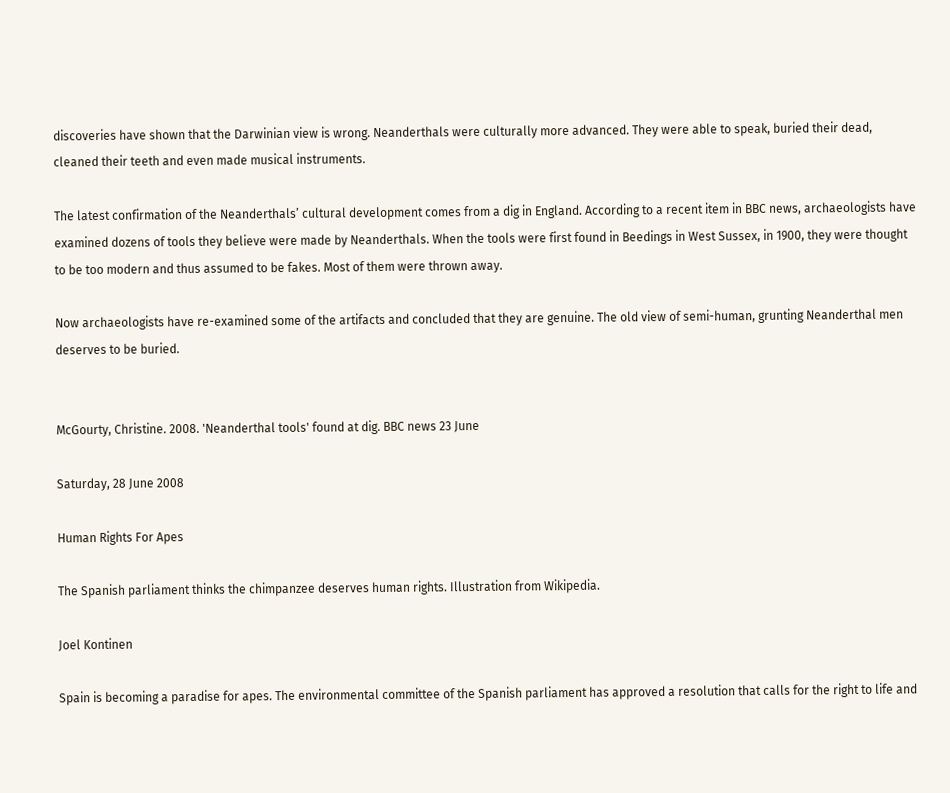discoveries have shown that the Darwinian view is wrong. Neanderthals were culturally more advanced. They were able to speak, buried their dead, cleaned their teeth and even made musical instruments.

The latest confirmation of the Neanderthals’ cultural development comes from a dig in England. According to a recent item in BBC news, archaeologists have examined dozens of tools they believe were made by Neanderthals. When the tools were first found in Beedings in West Sussex, in 1900, they were thought to be too modern and thus assumed to be fakes. Most of them were thrown away.

Now archaeologists have re-examined some of the artifacts and concluded that they are genuine. The old view of semi-human, grunting Neanderthal men deserves to be buried.


McGourty, Christine. 2008. 'Neanderthal tools' found at dig. BBC news 23 June

Saturday, 28 June 2008

Human Rights For Apes

The Spanish parliament thinks the chimpanzee deserves human rights. Illustration from Wikipedia.

Joel Kontinen

Spain is becoming a paradise for apes. The environmental committee of the Spanish parliament has approved a resolution that calls for the right to life and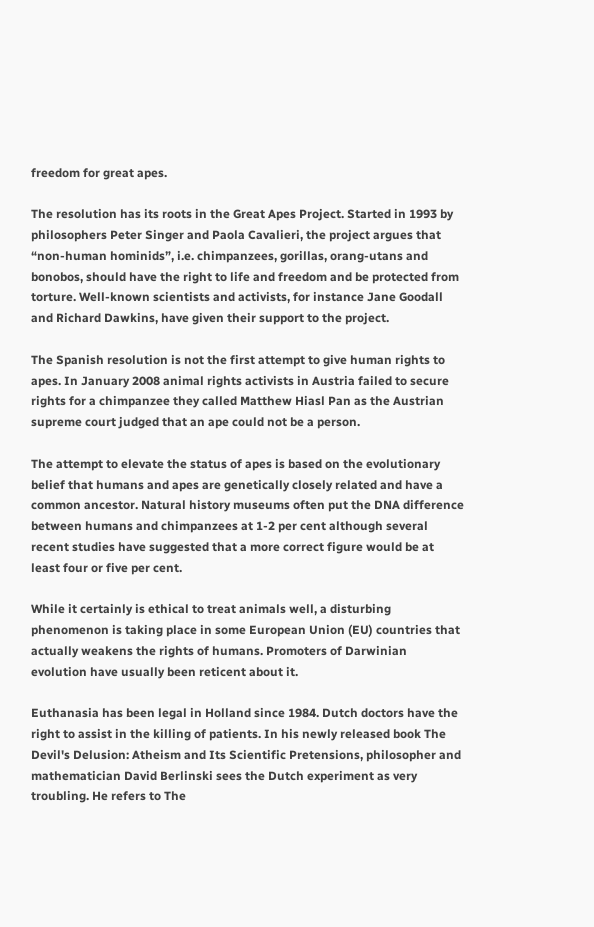freedom for great apes.

The resolution has its roots in the Great Apes Project. Started in 1993 by philosophers Peter Singer and Paola Cavalieri, the project argues that “non-human hominids”, i.e. chimpanzees, gorillas, orang-utans and bonobos, should have the right to life and freedom and be protected from torture. Well-known scientists and activists, for instance Jane Goodall and Richard Dawkins, have given their support to the project.

The Spanish resolution is not the first attempt to give human rights to apes. In January 2008 animal rights activists in Austria failed to secure rights for a chimpanzee they called Matthew Hiasl Pan as the Austrian supreme court judged that an ape could not be a person.

The attempt to elevate the status of apes is based on the evolutionary belief that humans and apes are genetically closely related and have a common ancestor. Natural history museums often put the DNA difference between humans and chimpanzees at 1-2 per cent although several recent studies have suggested that a more correct figure would be at least four or five per cent.

While it certainly is ethical to treat animals well, a disturbing phenomenon is taking place in some European Union (EU) countries that actually weakens the rights of humans. Promoters of Darwinian evolution have usually been reticent about it.

Euthanasia has been legal in Holland since 1984. Dutch doctors have the right to assist in the killing of patients. In his newly released book The Devil's Delusion: Atheism and Its Scientific Pretensions, philosopher and mathematician David Berlinski sees the Dutch experiment as very troubling. He refers to The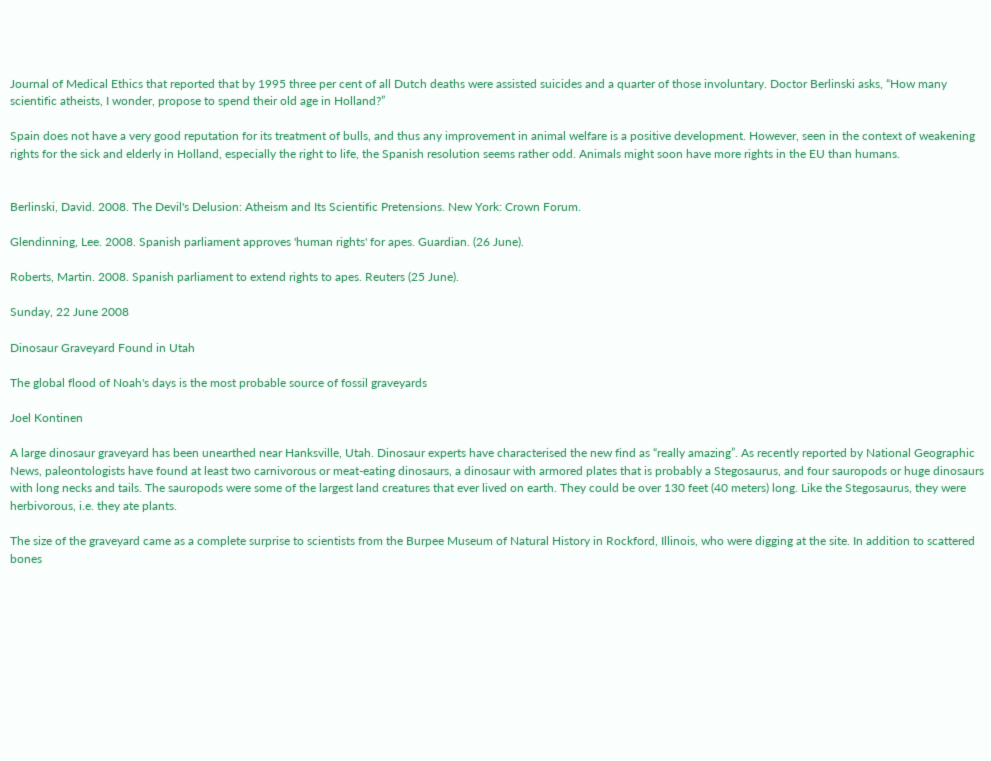Journal of Medical Ethics that reported that by 1995 three per cent of all Dutch deaths were assisted suicides and a quarter of those involuntary. Doctor Berlinski asks, “How many scientific atheists, I wonder, propose to spend their old age in Holland?”

Spain does not have a very good reputation for its treatment of bulls, and thus any improvement in animal welfare is a positive development. However, seen in the context of weakening rights for the sick and elderly in Holland, especially the right to life, the Spanish resolution seems rather odd. Animals might soon have more rights in the EU than humans.


Berlinski, David. 2008. The Devil's Delusion: Atheism and Its Scientific Pretensions. New York: Crown Forum.

Glendinning, Lee. 2008. Spanish parliament approves 'human rights' for apes. Guardian. (26 June).

Roberts, Martin. 2008. Spanish parliament to extend rights to apes. Reuters (25 June).

Sunday, 22 June 2008

Dinosaur Graveyard Found in Utah

The global flood of Noah's days is the most probable source of fossil graveyards

Joel Kontinen

A large dinosaur graveyard has been unearthed near Hanksville, Utah. Dinosaur experts have characterised the new find as “really amazing”. As recently reported by National Geographic News, paleontologists have found at least two carnivorous or meat-eating dinosaurs, a dinosaur with armored plates that is probably a Stegosaurus, and four sauropods or huge dinosaurs with long necks and tails. The sauropods were some of the largest land creatures that ever lived on earth. They could be over 130 feet (40 meters) long. Like the Stegosaurus, they were herbivorous, i.e. they ate plants.

The size of the graveyard came as a complete surprise to scientists from the Burpee Museum of Natural History in Rockford, Illinois, who were digging at the site. In addition to scattered bones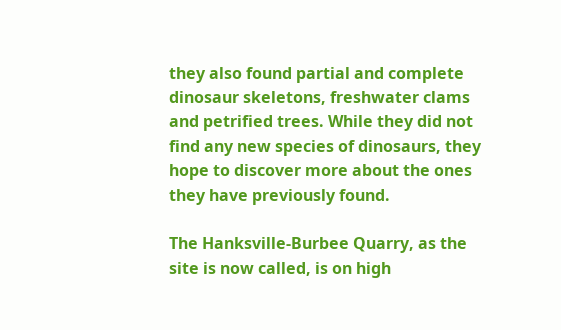they also found partial and complete dinosaur skeletons, freshwater clams and petrified trees. While they did not find any new species of dinosaurs, they hope to discover more about the ones they have previously found.

The Hanksville-Burbee Quarry, as the site is now called, is on high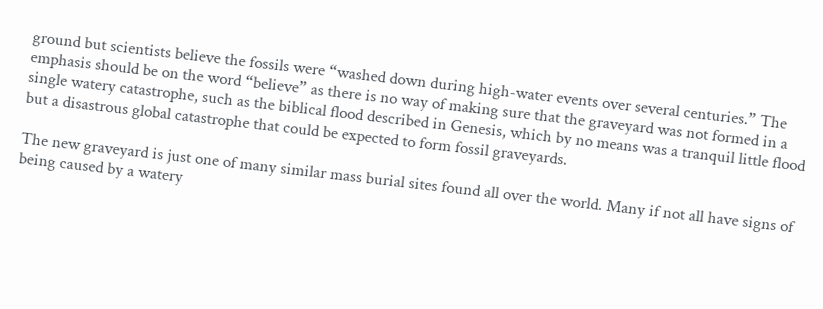ground but scientists believe the fossils were “washed down during high-water events over several centuries.” The emphasis should be on the word “believe” as there is no way of making sure that the graveyard was not formed in a single watery catastrophe, such as the biblical flood described in Genesis, which by no means was a tranquil little flood but a disastrous global catastrophe that could be expected to form fossil graveyards.

The new graveyard is just one of many similar mass burial sites found all over the world. Many if not all have signs of being caused by a watery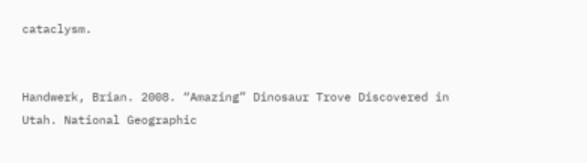cataclysm.


Handwerk, Brian. 2008. “Amazing” Dinosaur Trove Discovered in Utah. National Geographic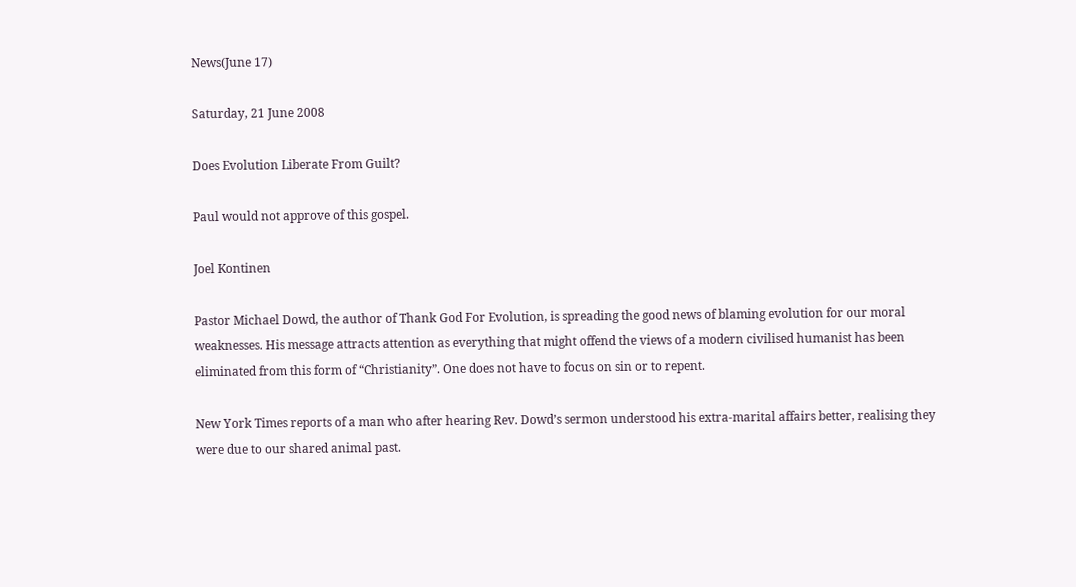News(June 17)

Saturday, 21 June 2008

Does Evolution Liberate From Guilt?

Paul would not approve of this gospel.

Joel Kontinen

Pastor Michael Dowd, the author of Thank God For Evolution, is spreading the good news of blaming evolution for our moral weaknesses. His message attracts attention as everything that might offend the views of a modern civilised humanist has been eliminated from this form of “Christianity”. One does not have to focus on sin or to repent.

New York Times reports of a man who after hearing Rev. Dowd’s sermon understood his extra-marital affairs better, realising they were due to our shared animal past.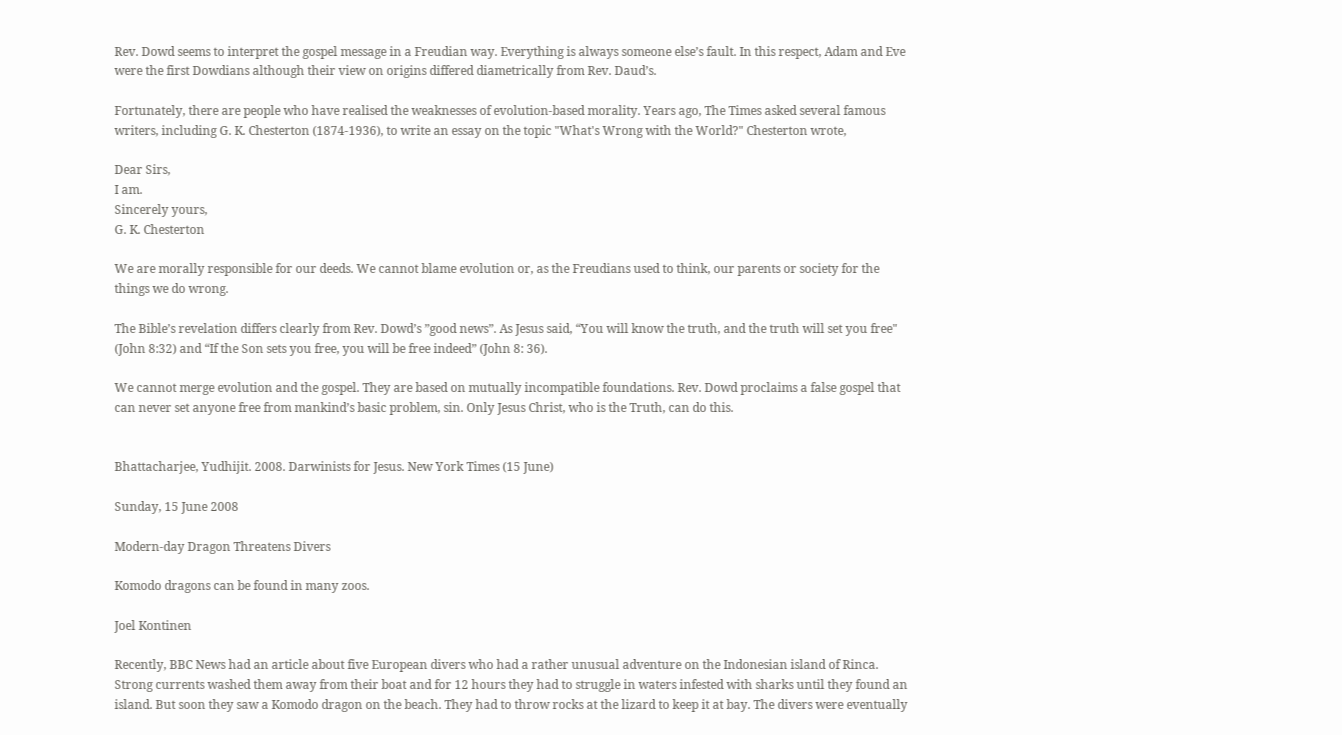Rev. Dowd seems to interpret the gospel message in a Freudian way. Everything is always someone else’s fault. In this respect, Adam and Eve were the first Dowdians although their view on origins differed diametrically from Rev. Daud’s.

Fortunately, there are people who have realised the weaknesses of evolution-based morality. Years ago, The Times asked several famous writers, including G. K. Chesterton (1874-1936), to write an essay on the topic "What's Wrong with the World?" Chesterton wrote,

Dear Sirs,
I am.
Sincerely yours,
G. K. Chesterton

We are morally responsible for our deeds. We cannot blame evolution or, as the Freudians used to think, our parents or society for the things we do wrong.

The Bible’s revelation differs clearly from Rev. Dowd’s ”good news”. As Jesus said, “You will know the truth, and the truth will set you free" (John 8:32) and “If the Son sets you free, you will be free indeed” (John 8: 36).

We cannot merge evolution and the gospel. They are based on mutually incompatible foundations. Rev. Dowd proclaims a false gospel that can never set anyone free from mankind’s basic problem, sin. Only Jesus Christ, who is the Truth, can do this.


Bhattacharjee, Yudhijit. 2008. Darwinists for Jesus. New York Times (15 June)

Sunday, 15 June 2008

Modern-day Dragon Threatens Divers

Komodo dragons can be found in many zoos.

Joel Kontinen

Recently, BBC News had an article about five European divers who had a rather unusual adventure on the Indonesian island of Rinca. Strong currents washed them away from their boat and for 12 hours they had to struggle in waters infested with sharks until they found an island. But soon they saw a Komodo dragon on the beach. They had to throw rocks at the lizard to keep it at bay. The divers were eventually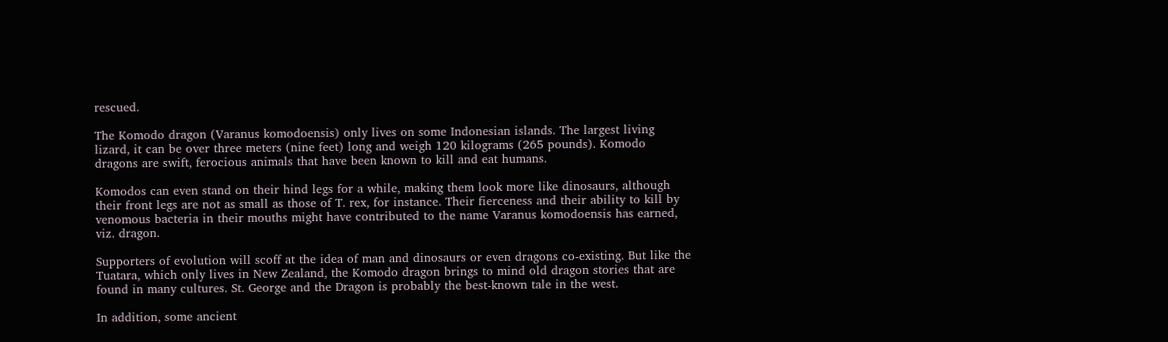rescued.

The Komodo dragon (Varanus komodoensis) only lives on some Indonesian islands. The largest living lizard, it can be over three meters (nine feet) long and weigh 120 kilograms (265 pounds). Komodo dragons are swift, ferocious animals that have been known to kill and eat humans.

Komodos can even stand on their hind legs for a while, making them look more like dinosaurs, although their front legs are not as small as those of T. rex, for instance. Their fierceness and their ability to kill by venomous bacteria in their mouths might have contributed to the name Varanus komodoensis has earned, viz. dragon.

Supporters of evolution will scoff at the idea of man and dinosaurs or even dragons co-existing. But like the Tuatara, which only lives in New Zealand, the Komodo dragon brings to mind old dragon stories that are found in many cultures. St. George and the Dragon is probably the best-known tale in the west.

In addition, some ancient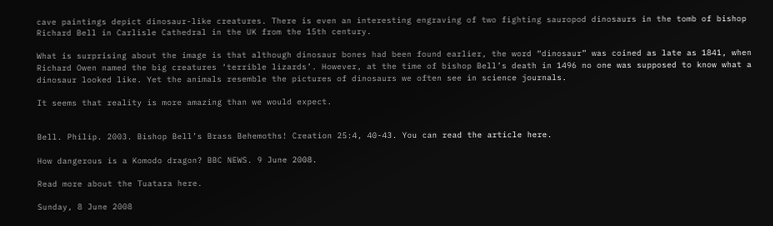cave paintings depict dinosaur-like creatures. There is even an interesting engraving of two fighting sauropod dinosaurs in the tomb of bishop Richard Bell in Carlisle Cathedral in the UK from the 15th century.

What is surprising about the image is that although dinosaur bones had been found earlier, the word “dinosaur” was coined as late as 1841, when Richard Owen named the big creatures ‘terrible lizards’. However, at the time of bishop Bell’s death in 1496 no one was supposed to know what a dinosaur looked like. Yet the animals resemble the pictures of dinosaurs we often see in science journals.

It seems that reality is more amazing than we would expect.


Bell. Philip. 2003. Bishop Bell’s Brass Behemoths! Creation 25:4, 40-43. You can read the article here.

How dangerous is a Komodo dragon? BBC NEWS. 9 June 2008.

Read more about the Tuatara here.

Sunday, 8 June 2008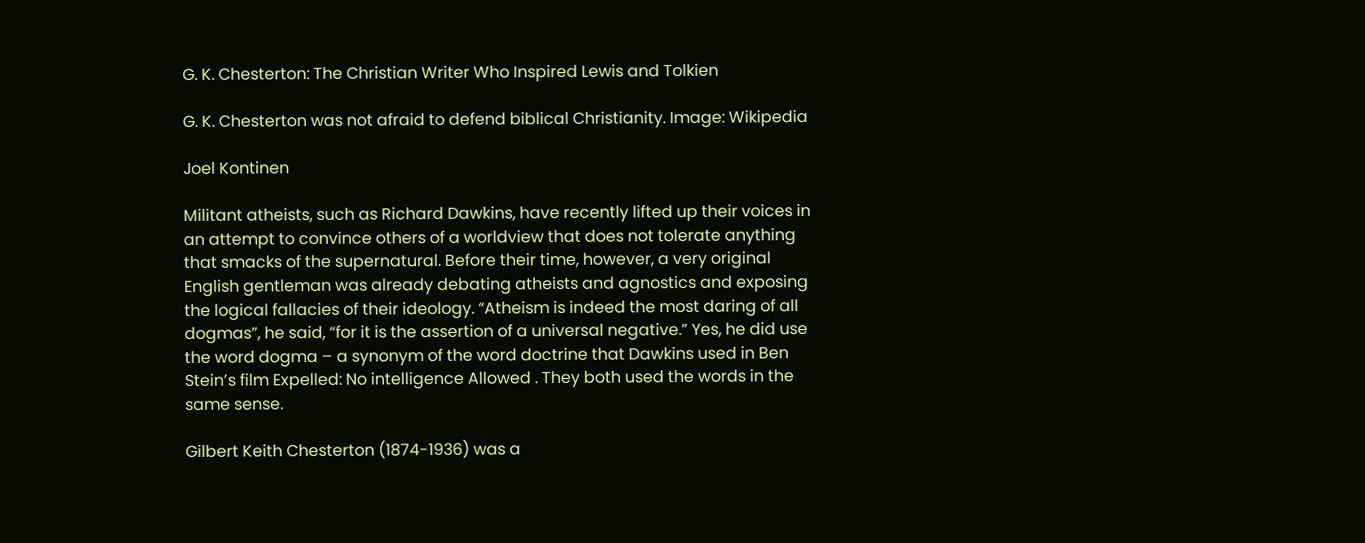G. K. Chesterton: The Christian Writer Who Inspired Lewis and Tolkien

G. K. Chesterton was not afraid to defend biblical Christianity. Image: Wikipedia

Joel Kontinen

Militant atheists, such as Richard Dawkins, have recently lifted up their voices in an attempt to convince others of a worldview that does not tolerate anything that smacks of the supernatural. Before their time, however, a very original English gentleman was already debating atheists and agnostics and exposing the logical fallacies of their ideology. “Atheism is indeed the most daring of all dogmas”, he said, “for it is the assertion of a universal negative.” Yes, he did use the word dogma – a synonym of the word doctrine that Dawkins used in Ben Stein’s film Expelled: No intelligence Allowed . They both used the words in the same sense.

Gilbert Keith Chesterton (1874-1936) was a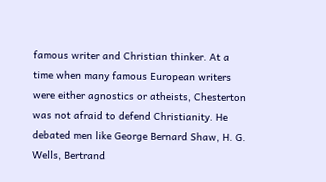famous writer and Christian thinker. At a time when many famous European writers were either agnostics or atheists, Chesterton was not afraid to defend Christianity. He debated men like George Bernard Shaw, H. G. Wells, Bertrand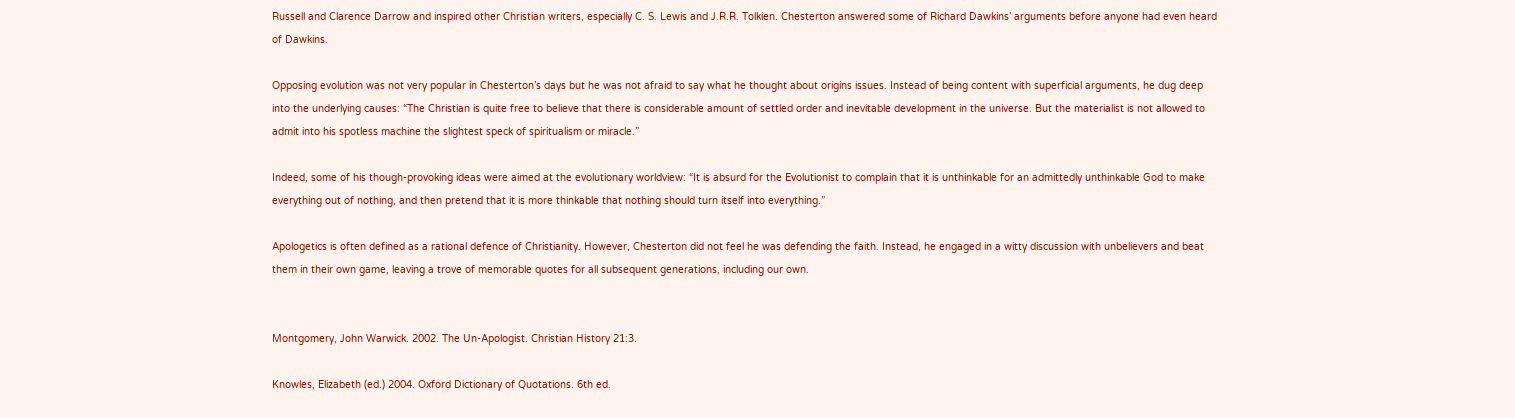Russell and Clarence Darrow and inspired other Christian writers, especially C. S. Lewis and J.R.R. Tolkien. Chesterton answered some of Richard Dawkins’ arguments before anyone had even heard of Dawkins.

Opposing evolution was not very popular in Chesterton’s days but he was not afraid to say what he thought about origins issues. Instead of being content with superficial arguments, he dug deep into the underlying causes: “The Christian is quite free to believe that there is considerable amount of settled order and inevitable development in the universe. But the materialist is not allowed to admit into his spotless machine the slightest speck of spiritualism or miracle.”

Indeed, some of his though-provoking ideas were aimed at the evolutionary worldview: “It is absurd for the Evolutionist to complain that it is unthinkable for an admittedly unthinkable God to make everything out of nothing, and then pretend that it is more thinkable that nothing should turn itself into everything.”

Apologetics is often defined as a rational defence of Christianity. However, Chesterton did not feel he was defending the faith. Instead, he engaged in a witty discussion with unbelievers and beat them in their own game, leaving a trove of memorable quotes for all subsequent generations, including our own.


Montgomery, John Warwick. 2002. The Un-Apologist. Christian History 21:3.

Knowles, Elizabeth (ed.) 2004. Oxford Dictionary of Quotations. 6th ed.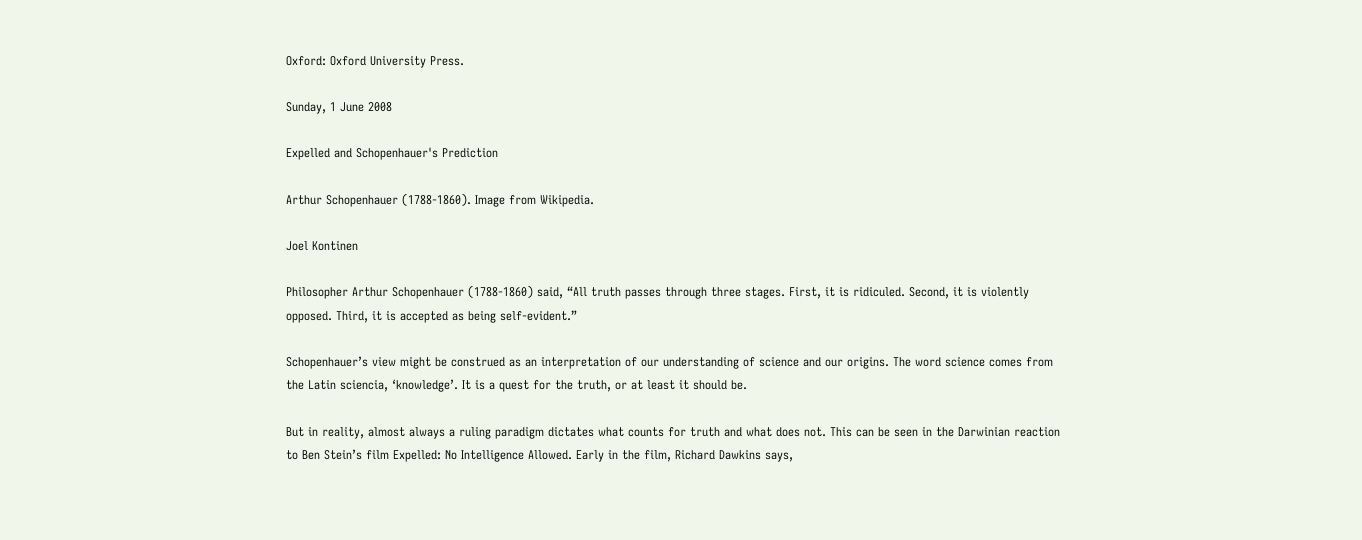Oxford: Oxford University Press.

Sunday, 1 June 2008

Expelled and Schopenhauer's Prediction

Arthur Schopenhauer (1788-1860). Image from Wikipedia.

Joel Kontinen

Philosopher Arthur Schopenhauer (1788-1860) said, “All truth passes through three stages. First, it is ridiculed. Second, it is violently opposed. Third, it is accepted as being self-evident.”

Schopenhauer’s view might be construed as an interpretation of our understanding of science and our origins. The word science comes from the Latin sciencia, ‘knowledge’. It is a quest for the truth, or at least it should be.

But in reality, almost always a ruling paradigm dictates what counts for truth and what does not. This can be seen in the Darwinian reaction to Ben Stein’s film Expelled: No Intelligence Allowed. Early in the film, Richard Dawkins says,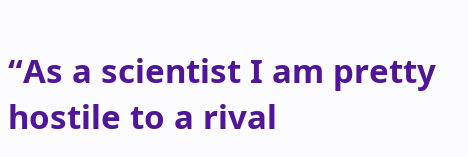“As a scientist I am pretty hostile to a rival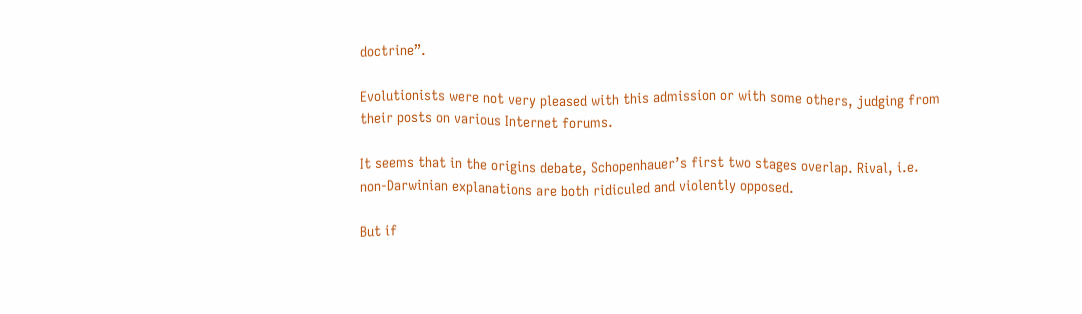doctrine”.

Evolutionists were not very pleased with this admission or with some others, judging from their posts on various Internet forums.

It seems that in the origins debate, Schopenhauer’s first two stages overlap. Rival, i.e. non-Darwinian explanations are both ridiculed and violently opposed.

But if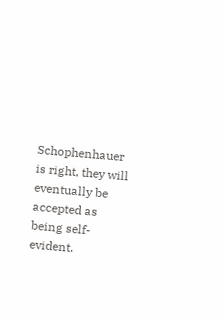Schophenhauer is right, they will eventually be accepted as being self-evident.